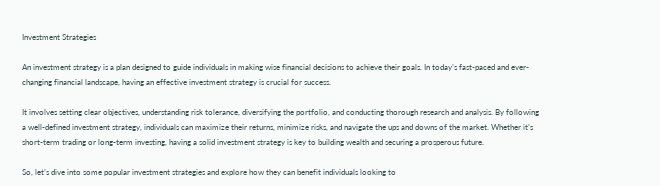Investment Strategies

An investment strategy is a plan designed to guide individuals in making wise financial decisions to achieve their goals. In today’s fast-paced and ever-changing financial landscape, having an effective investment strategy is crucial for success.

It involves setting clear objectives, understanding risk tolerance, diversifying the portfolio, and conducting thorough research and analysis. By following a well-defined investment strategy, individuals can maximize their returns, minimize risks, and navigate the ups and downs of the market. Whether it’s short-term trading or long-term investing, having a solid investment strategy is key to building wealth and securing a prosperous future.

So, let’s dive into some popular investment strategies and explore how they can benefit individuals looking to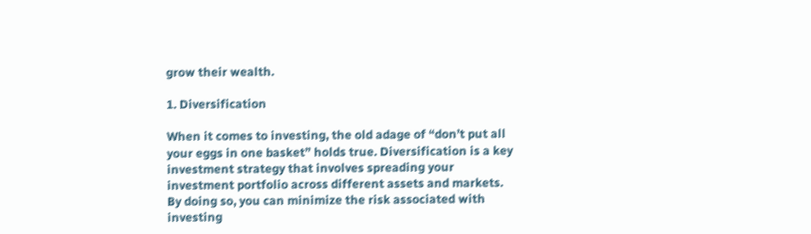grow their wealth.

1. Diversification

When it comes to investing, the old adage of “don’t put all your eggs in one basket” holds true. Diversification is a key investment strategy that involves spreading your investment portfolio across different assets and markets. By doing so, you can minimize the risk associated with investing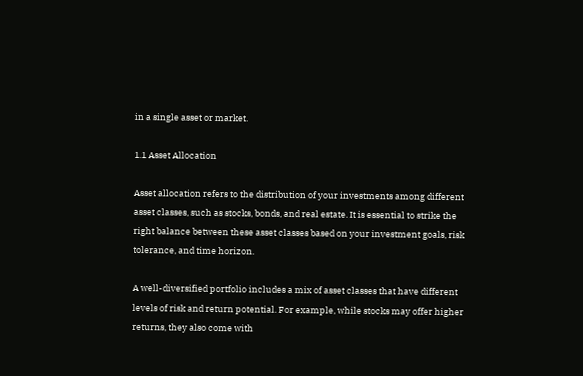in a single asset or market.

1.1 Asset Allocation

Asset allocation refers to the distribution of your investments among different asset classes, such as stocks, bonds, and real estate. It is essential to strike the right balance between these asset classes based on your investment goals, risk tolerance, and time horizon.

A well-diversified portfolio includes a mix of asset classes that have different levels of risk and return potential. For example, while stocks may offer higher returns, they also come with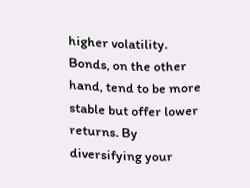higher volatility. Bonds, on the other hand, tend to be more stable but offer lower returns. By diversifying your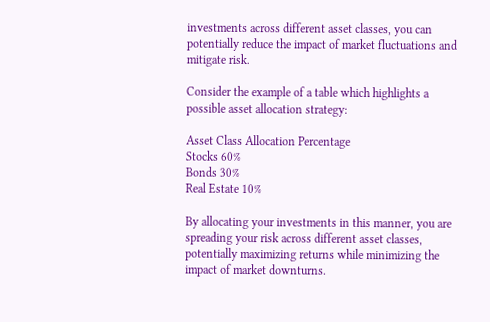investments across different asset classes, you can potentially reduce the impact of market fluctuations and mitigate risk.

Consider the example of a table which highlights a possible asset allocation strategy:

Asset Class Allocation Percentage
Stocks 60%
Bonds 30%
Real Estate 10%

By allocating your investments in this manner, you are spreading your risk across different asset classes, potentially maximizing returns while minimizing the impact of market downturns.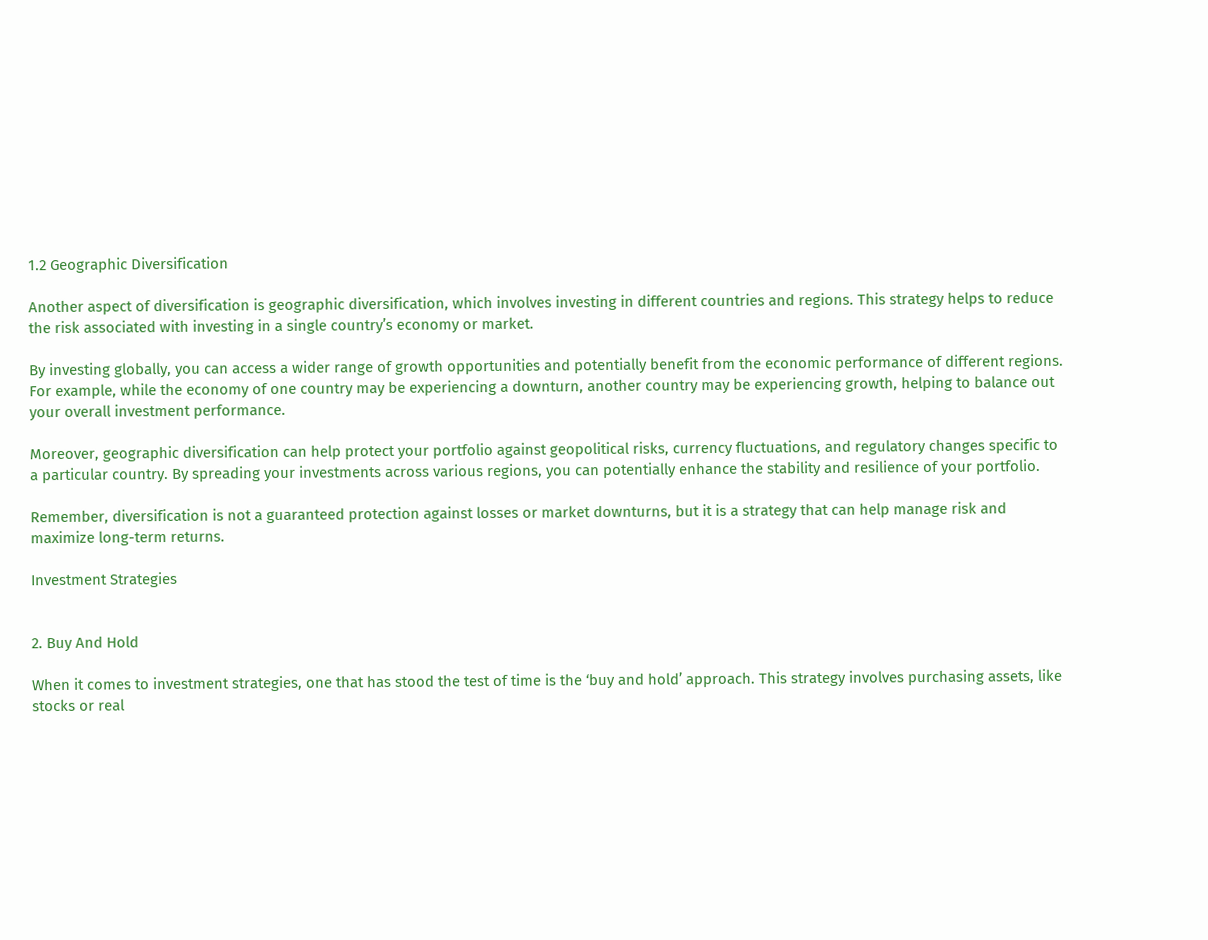1.2 Geographic Diversification

Another aspect of diversification is geographic diversification, which involves investing in different countries and regions. This strategy helps to reduce the risk associated with investing in a single country’s economy or market.

By investing globally, you can access a wider range of growth opportunities and potentially benefit from the economic performance of different regions. For example, while the economy of one country may be experiencing a downturn, another country may be experiencing growth, helping to balance out your overall investment performance.

Moreover, geographic diversification can help protect your portfolio against geopolitical risks, currency fluctuations, and regulatory changes specific to a particular country. By spreading your investments across various regions, you can potentially enhance the stability and resilience of your portfolio.

Remember, diversification is not a guaranteed protection against losses or market downturns, but it is a strategy that can help manage risk and maximize long-term returns.

Investment Strategies


2. Buy And Hold

When it comes to investment strategies, one that has stood the test of time is the ‘buy and hold’ approach. This strategy involves purchasing assets, like stocks or real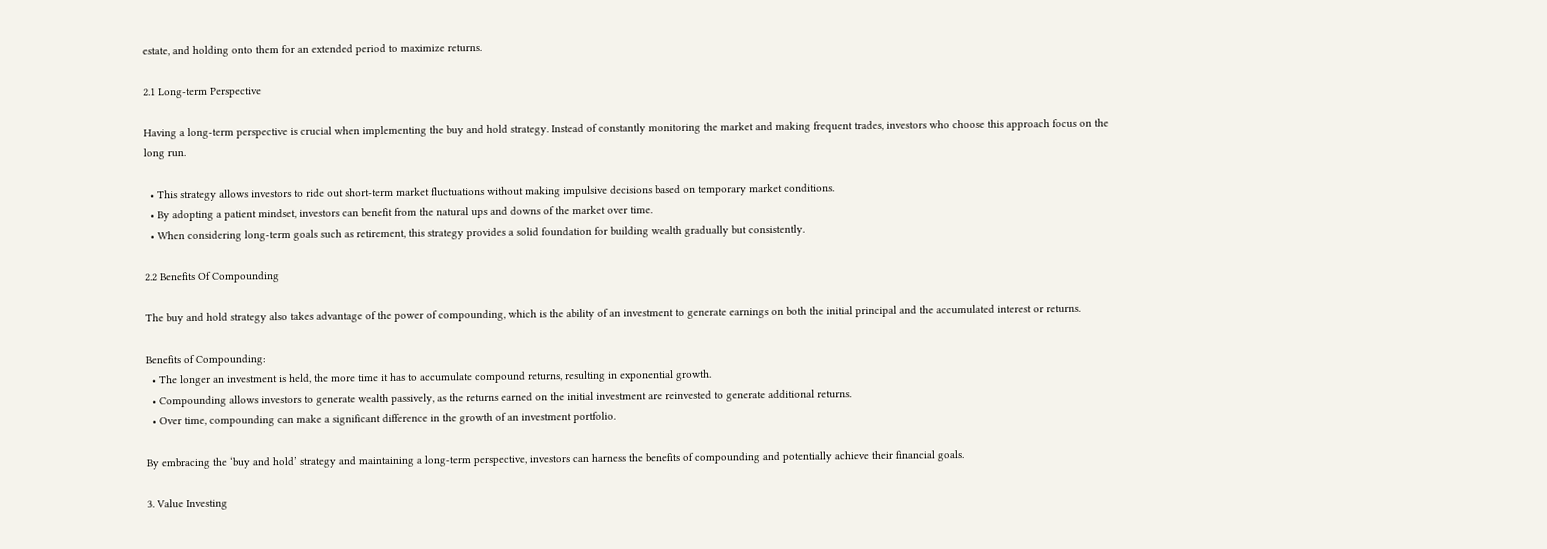estate, and holding onto them for an extended period to maximize returns.

2.1 Long-term Perspective

Having a long-term perspective is crucial when implementing the buy and hold strategy. Instead of constantly monitoring the market and making frequent trades, investors who choose this approach focus on the long run.

  • This strategy allows investors to ride out short-term market fluctuations without making impulsive decisions based on temporary market conditions.
  • By adopting a patient mindset, investors can benefit from the natural ups and downs of the market over time.
  • When considering long-term goals such as retirement, this strategy provides a solid foundation for building wealth gradually but consistently.

2.2 Benefits Of Compounding

The buy and hold strategy also takes advantage of the power of compounding, which is the ability of an investment to generate earnings on both the initial principal and the accumulated interest or returns.

Benefits of Compounding:
  • The longer an investment is held, the more time it has to accumulate compound returns, resulting in exponential growth.
  • Compounding allows investors to generate wealth passively, as the returns earned on the initial investment are reinvested to generate additional returns.
  • Over time, compounding can make a significant difference in the growth of an investment portfolio.

By embracing the ‘buy and hold’ strategy and maintaining a long-term perspective, investors can harness the benefits of compounding and potentially achieve their financial goals.

3. Value Investing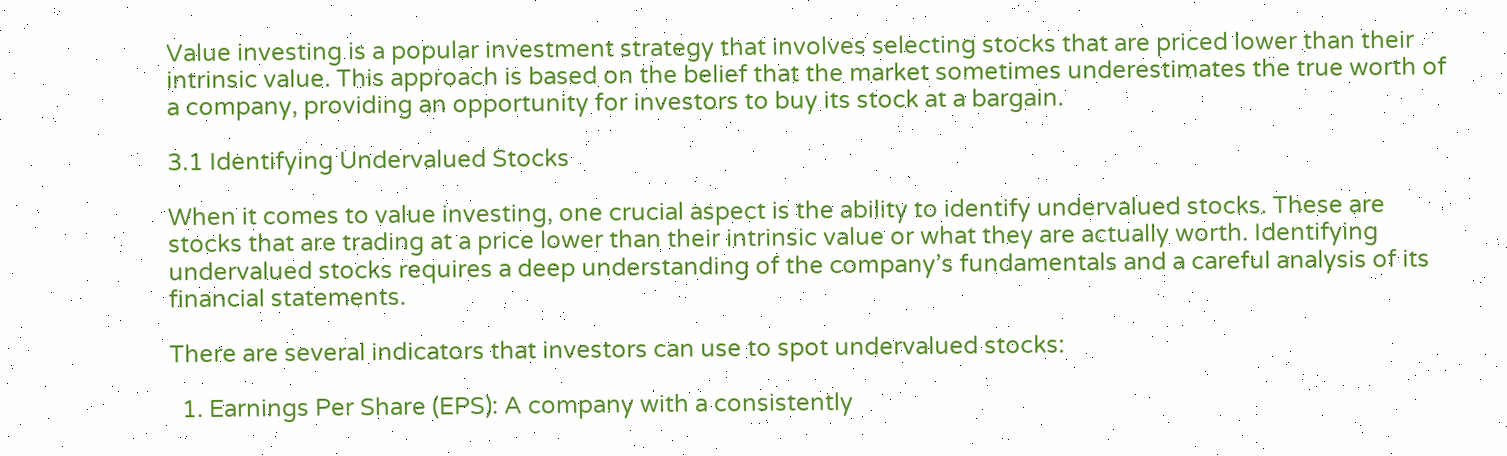Value investing is a popular investment strategy that involves selecting stocks that are priced lower than their intrinsic value. This approach is based on the belief that the market sometimes underestimates the true worth of a company, providing an opportunity for investors to buy its stock at a bargain.

3.1 Identifying Undervalued Stocks

When it comes to value investing, one crucial aspect is the ability to identify undervalued stocks. These are stocks that are trading at a price lower than their intrinsic value or what they are actually worth. Identifying undervalued stocks requires a deep understanding of the company’s fundamentals and a careful analysis of its financial statements.

There are several indicators that investors can use to spot undervalued stocks:

  1. Earnings Per Share (EPS): A company with a consistently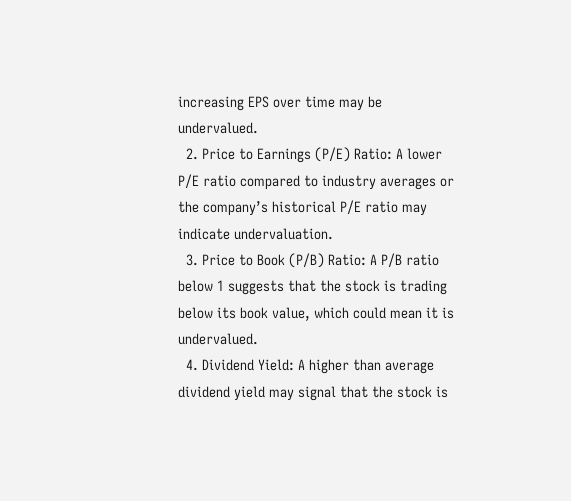increasing EPS over time may be undervalued.
  2. Price to Earnings (P/E) Ratio: A lower P/E ratio compared to industry averages or the company’s historical P/E ratio may indicate undervaluation.
  3. Price to Book (P/B) Ratio: A P/B ratio below 1 suggests that the stock is trading below its book value, which could mean it is undervalued.
  4. Dividend Yield: A higher than average dividend yield may signal that the stock is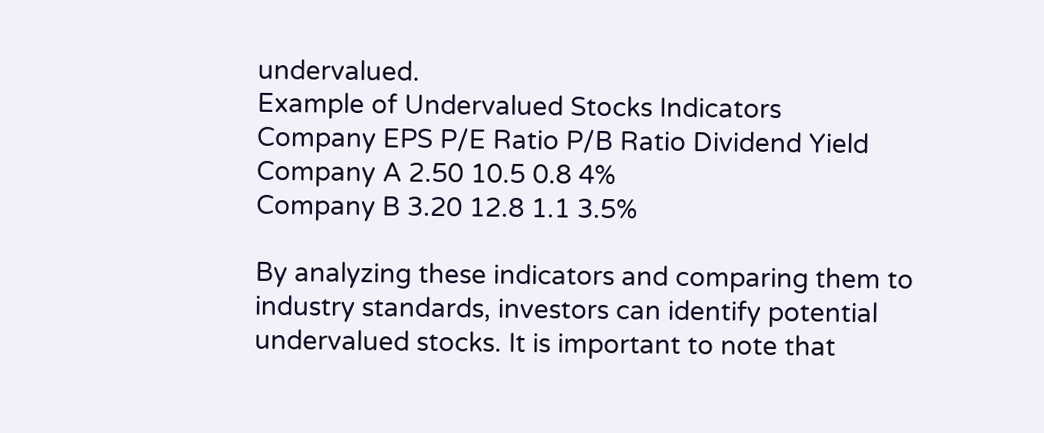undervalued.
Example of Undervalued Stocks Indicators
Company EPS P/E Ratio P/B Ratio Dividend Yield
Company A 2.50 10.5 0.8 4%
Company B 3.20 12.8 1.1 3.5%

By analyzing these indicators and comparing them to industry standards, investors can identify potential undervalued stocks. It is important to note that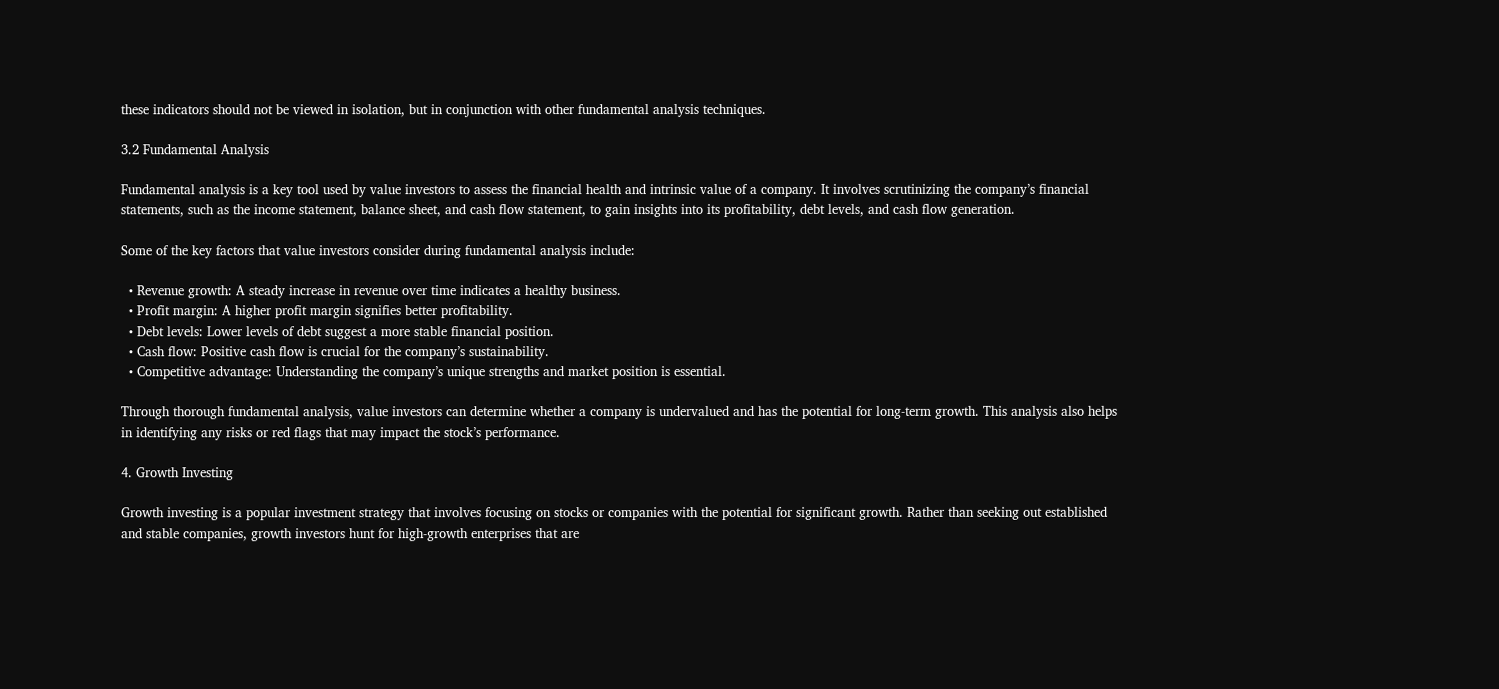these indicators should not be viewed in isolation, but in conjunction with other fundamental analysis techniques.

3.2 Fundamental Analysis

Fundamental analysis is a key tool used by value investors to assess the financial health and intrinsic value of a company. It involves scrutinizing the company’s financial statements, such as the income statement, balance sheet, and cash flow statement, to gain insights into its profitability, debt levels, and cash flow generation.

Some of the key factors that value investors consider during fundamental analysis include:

  • Revenue growth: A steady increase in revenue over time indicates a healthy business.
  • Profit margin: A higher profit margin signifies better profitability.
  • Debt levels: Lower levels of debt suggest a more stable financial position.
  • Cash flow: Positive cash flow is crucial for the company’s sustainability.
  • Competitive advantage: Understanding the company’s unique strengths and market position is essential.

Through thorough fundamental analysis, value investors can determine whether a company is undervalued and has the potential for long-term growth. This analysis also helps in identifying any risks or red flags that may impact the stock’s performance.

4. Growth Investing

Growth investing is a popular investment strategy that involves focusing on stocks or companies with the potential for significant growth. Rather than seeking out established and stable companies, growth investors hunt for high-growth enterprises that are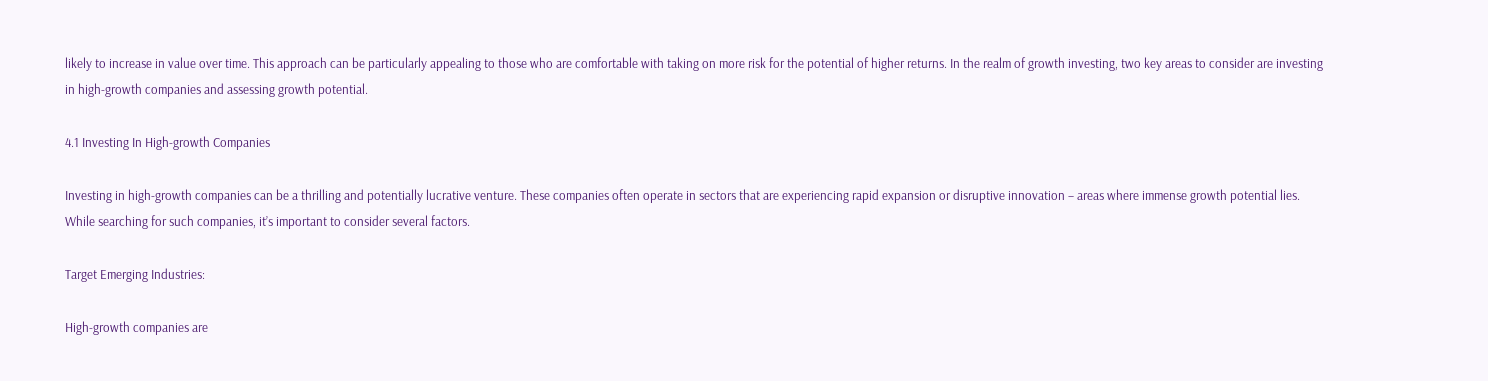likely to increase in value over time. This approach can be particularly appealing to those who are comfortable with taking on more risk for the potential of higher returns. In the realm of growth investing, two key areas to consider are investing in high-growth companies and assessing growth potential.

4.1 Investing In High-growth Companies

Investing in high-growth companies can be a thrilling and potentially lucrative venture. These companies often operate in sectors that are experiencing rapid expansion or disruptive innovation – areas where immense growth potential lies. While searching for such companies, it’s important to consider several factors.

Target Emerging Industries:

High-growth companies are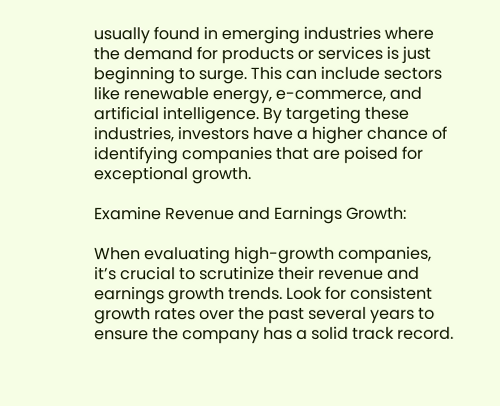usually found in emerging industries where the demand for products or services is just beginning to surge. This can include sectors like renewable energy, e-commerce, and artificial intelligence. By targeting these industries, investors have a higher chance of identifying companies that are poised for exceptional growth.

Examine Revenue and Earnings Growth:

When evaluating high-growth companies, it’s crucial to scrutinize their revenue and earnings growth trends. Look for consistent growth rates over the past several years to ensure the company has a solid track record.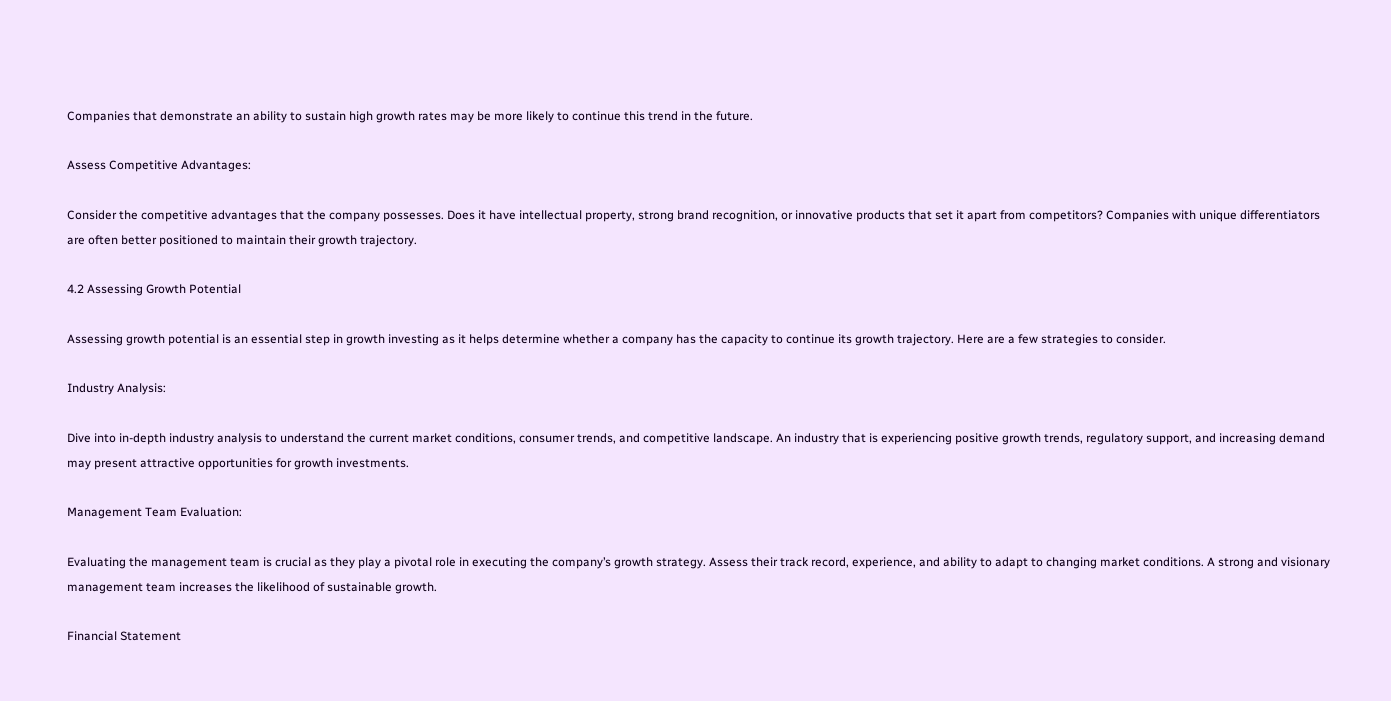Companies that demonstrate an ability to sustain high growth rates may be more likely to continue this trend in the future.

Assess Competitive Advantages:

Consider the competitive advantages that the company possesses. Does it have intellectual property, strong brand recognition, or innovative products that set it apart from competitors? Companies with unique differentiators are often better positioned to maintain their growth trajectory.

4.2 Assessing Growth Potential

Assessing growth potential is an essential step in growth investing as it helps determine whether a company has the capacity to continue its growth trajectory. Here are a few strategies to consider.

Industry Analysis:

Dive into in-depth industry analysis to understand the current market conditions, consumer trends, and competitive landscape. An industry that is experiencing positive growth trends, regulatory support, and increasing demand may present attractive opportunities for growth investments.

Management Team Evaluation:

Evaluating the management team is crucial as they play a pivotal role in executing the company’s growth strategy. Assess their track record, experience, and ability to adapt to changing market conditions. A strong and visionary management team increases the likelihood of sustainable growth.

Financial Statement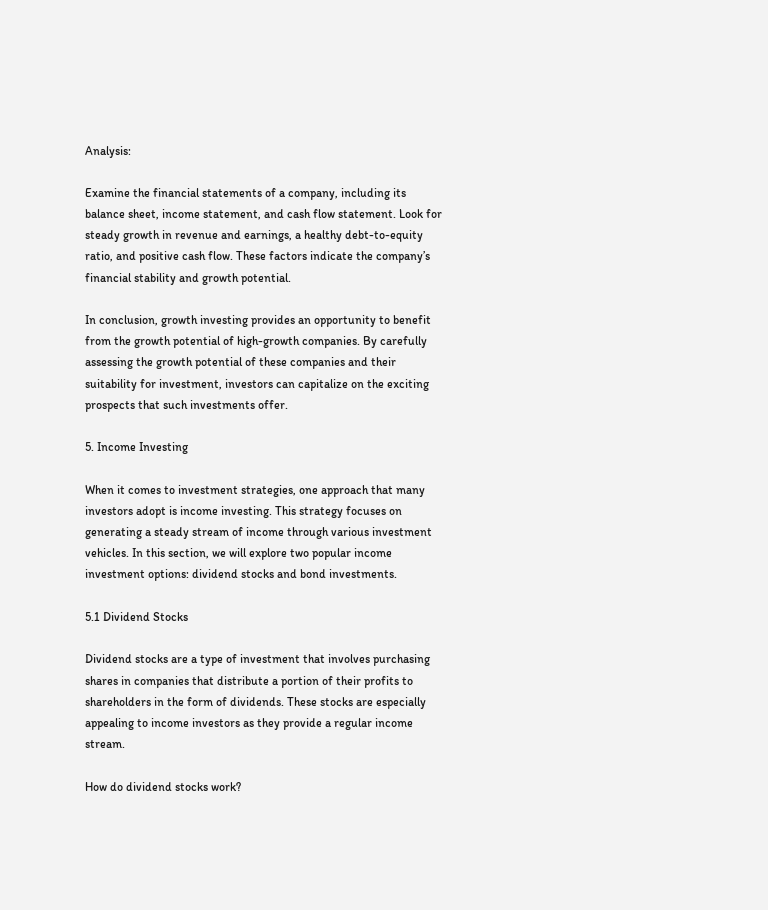Analysis:

Examine the financial statements of a company, including its balance sheet, income statement, and cash flow statement. Look for steady growth in revenue and earnings, a healthy debt-to-equity ratio, and positive cash flow. These factors indicate the company’s financial stability and growth potential.

In conclusion, growth investing provides an opportunity to benefit from the growth potential of high-growth companies. By carefully assessing the growth potential of these companies and their suitability for investment, investors can capitalize on the exciting prospects that such investments offer.

5. Income Investing

When it comes to investment strategies, one approach that many investors adopt is income investing. This strategy focuses on generating a steady stream of income through various investment vehicles. In this section, we will explore two popular income investment options: dividend stocks and bond investments.

5.1 Dividend Stocks

Dividend stocks are a type of investment that involves purchasing shares in companies that distribute a portion of their profits to shareholders in the form of dividends. These stocks are especially appealing to income investors as they provide a regular income stream.

How do dividend stocks work?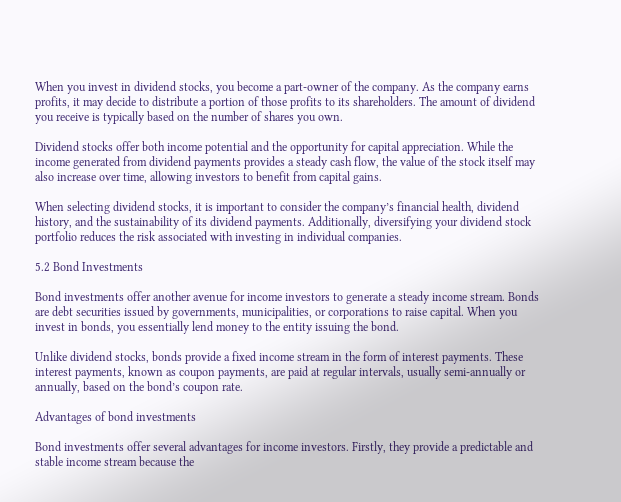When you invest in dividend stocks, you become a part-owner of the company. As the company earns profits, it may decide to distribute a portion of those profits to its shareholders. The amount of dividend you receive is typically based on the number of shares you own.

Dividend stocks offer both income potential and the opportunity for capital appreciation. While the income generated from dividend payments provides a steady cash flow, the value of the stock itself may also increase over time, allowing investors to benefit from capital gains.

When selecting dividend stocks, it is important to consider the company’s financial health, dividend history, and the sustainability of its dividend payments. Additionally, diversifying your dividend stock portfolio reduces the risk associated with investing in individual companies.

5.2 Bond Investments

Bond investments offer another avenue for income investors to generate a steady income stream. Bonds are debt securities issued by governments, municipalities, or corporations to raise capital. When you invest in bonds, you essentially lend money to the entity issuing the bond.

Unlike dividend stocks, bonds provide a fixed income stream in the form of interest payments. These interest payments, known as coupon payments, are paid at regular intervals, usually semi-annually or annually, based on the bond’s coupon rate.

Advantages of bond investments

Bond investments offer several advantages for income investors. Firstly, they provide a predictable and stable income stream because the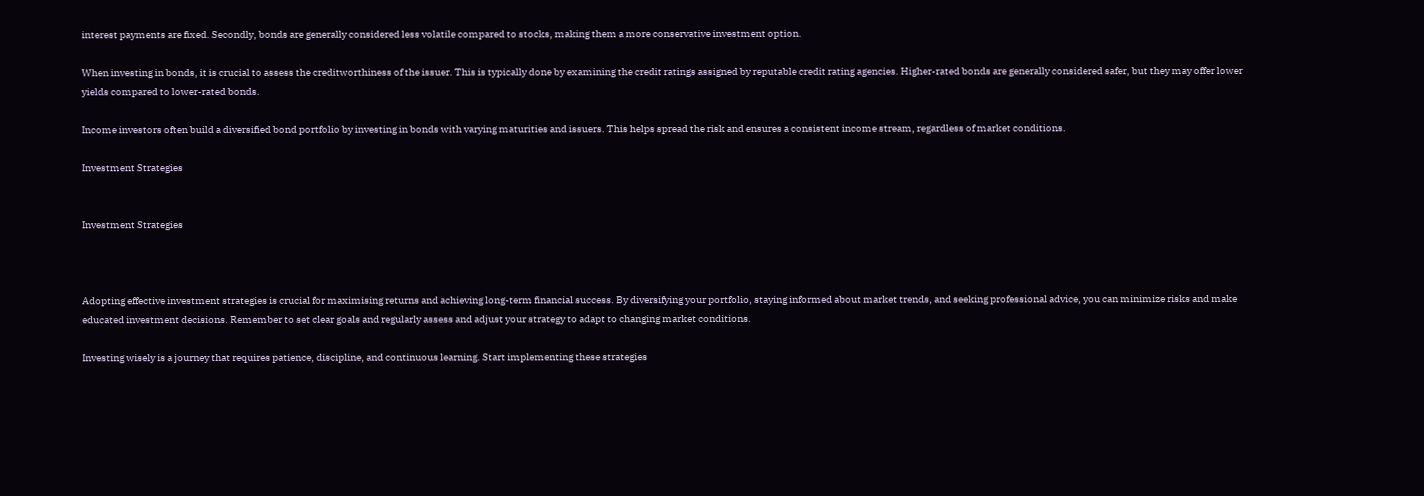interest payments are fixed. Secondly, bonds are generally considered less volatile compared to stocks, making them a more conservative investment option.

When investing in bonds, it is crucial to assess the creditworthiness of the issuer. This is typically done by examining the credit ratings assigned by reputable credit rating agencies. Higher-rated bonds are generally considered safer, but they may offer lower yields compared to lower-rated bonds.

Income investors often build a diversified bond portfolio by investing in bonds with varying maturities and issuers. This helps spread the risk and ensures a consistent income stream, regardless of market conditions.

Investment Strategies


Investment Strategies



Adopting effective investment strategies is crucial for maximising returns and achieving long-term financial success. By diversifying your portfolio, staying informed about market trends, and seeking professional advice, you can minimize risks and make educated investment decisions. Remember to set clear goals and regularly assess and adjust your strategy to adapt to changing market conditions.

Investing wisely is a journey that requires patience, discipline, and continuous learning. Start implementing these strategies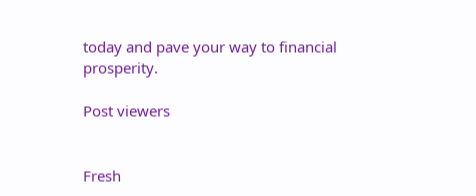today and pave your way to financial prosperity.

Post viewers


Fresh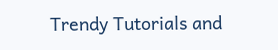Trendy Tutorials and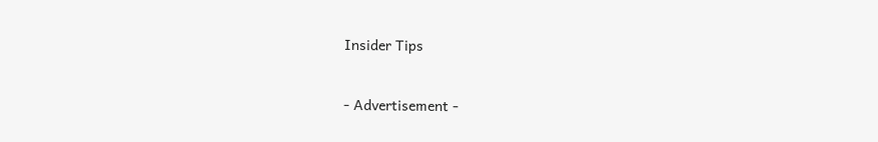Insider Tips


- Advertisement -